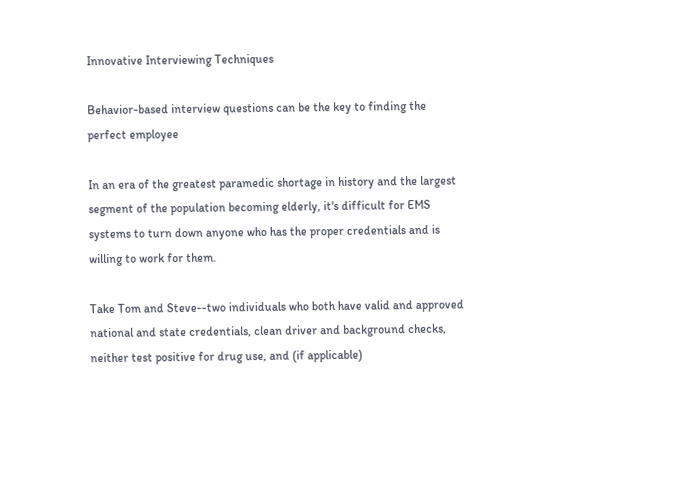Innovative Interviewing Techniques

Behavior-based interview questions can be the key to finding the perfect employee

In an era of the greatest paramedic shortage in history and the largest segment of the population becoming elderly, it's difficult for EMS systems to turn down anyone who has the proper credentials and is willing to work for them.

Take Tom and Steve--two individuals who both have valid and approved national and state credentials, clean driver and background checks, neither test positive for drug use, and (if applicable)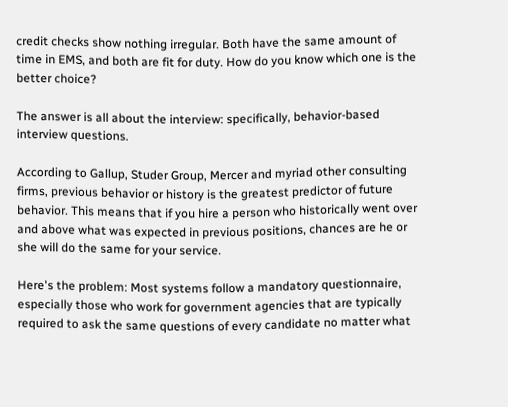credit checks show nothing irregular. Both have the same amount of time in EMS, and both are fit for duty. How do you know which one is the better choice?

The answer is all about the interview: specifically, behavior-based interview questions.

According to Gallup, Studer Group, Mercer and myriad other consulting firms, previous behavior or history is the greatest predictor of future behavior. This means that if you hire a person who historically went over and above what was expected in previous positions, chances are he or she will do the same for your service.

Here's the problem: Most systems follow a mandatory questionnaire, especially those who work for government agencies that are typically required to ask the same questions of every candidate no matter what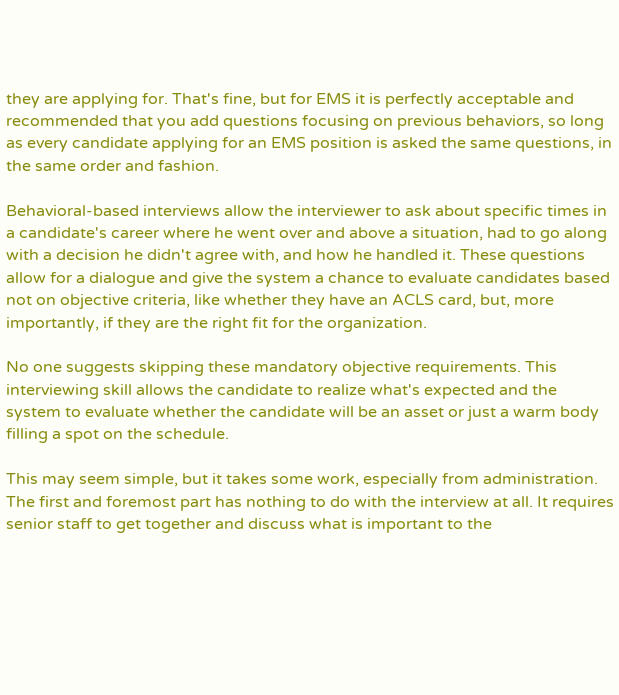they are applying for. That's fine, but for EMS it is perfectly acceptable and recommended that you add questions focusing on previous behaviors, so long as every candidate applying for an EMS position is asked the same questions, in the same order and fashion.

Behavioral-based interviews allow the interviewer to ask about specific times in a candidate's career where he went over and above a situation, had to go along with a decision he didn't agree with, and how he handled it. These questions allow for a dialogue and give the system a chance to evaluate candidates based not on objective criteria, like whether they have an ACLS card, but, more importantly, if they are the right fit for the organization.

No one suggests skipping these mandatory objective requirements. This interviewing skill allows the candidate to realize what's expected and the system to evaluate whether the candidate will be an asset or just a warm body filling a spot on the schedule.

This may seem simple, but it takes some work, especially from administration. The first and foremost part has nothing to do with the interview at all. It requires senior staff to get together and discuss what is important to the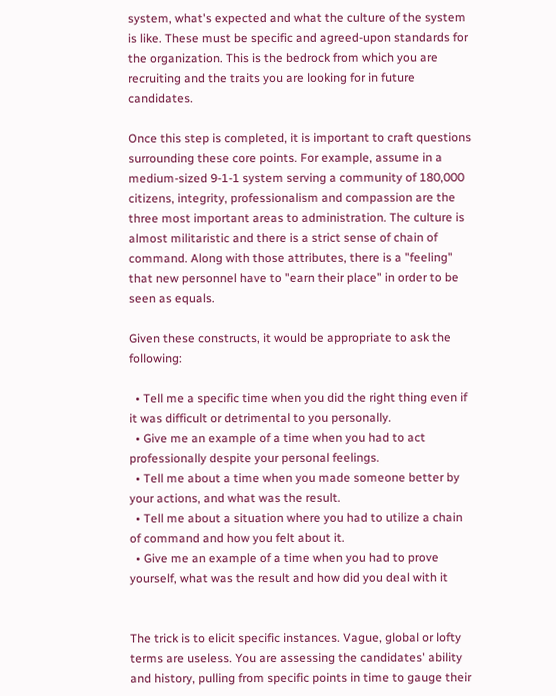system, what's expected and what the culture of the system is like. These must be specific and agreed-upon standards for the organization. This is the bedrock from which you are recruiting and the traits you are looking for in future candidates.

Once this step is completed, it is important to craft questions surrounding these core points. For example, assume in a medium-sized 9-1-1 system serving a community of 180,000 citizens, integrity, professionalism and compassion are the three most important areas to administration. The culture is almost militaristic and there is a strict sense of chain of command. Along with those attributes, there is a "feeling" that new personnel have to "earn their place" in order to be seen as equals.

Given these constructs, it would be appropriate to ask the following:

  • Tell me a specific time when you did the right thing even if it was difficult or detrimental to you personally.
  • Give me an example of a time when you had to act professionally despite your personal feelings.
  • Tell me about a time when you made someone better by your actions, and what was the result.
  • Tell me about a situation where you had to utilize a chain of command and how you felt about it.
  • Give me an example of a time when you had to prove yourself, what was the result and how did you deal with it


The trick is to elicit specific instances. Vague, global or lofty terms are useless. You are assessing the candidates' ability and history, pulling from specific points in time to gauge their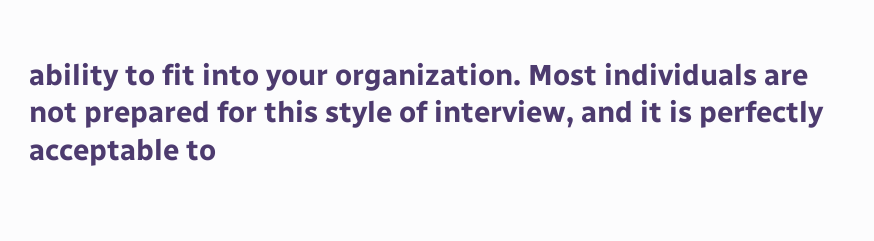ability to fit into your organization. Most individuals are not prepared for this style of interview, and it is perfectly acceptable to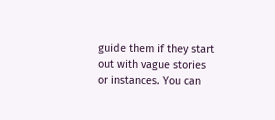guide them if they start out with vague stories or instances. You can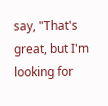say, "That's great, but I'm looking for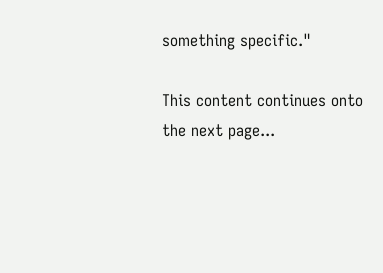something specific."

This content continues onto the next page...